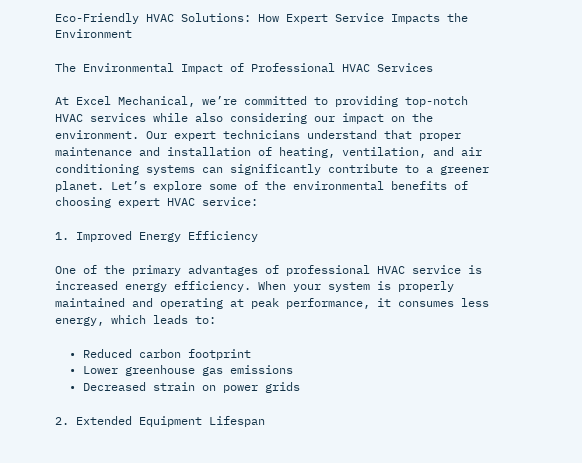Eco-Friendly HVAC Solutions: How Expert Service Impacts the Environment

The Environmental Impact of Professional HVAC Services

At Excel Mechanical, we’re committed to providing top-notch HVAC services while also considering our impact on the environment. Our expert technicians understand that proper maintenance and installation of heating, ventilation, and air conditioning systems can significantly contribute to a greener planet. Let’s explore some of the environmental benefits of choosing expert HVAC service:

1. Improved Energy Efficiency

One of the primary advantages of professional HVAC service is increased energy efficiency. When your system is properly maintained and operating at peak performance, it consumes less energy, which leads to:

  • Reduced carbon footprint
  • Lower greenhouse gas emissions
  • Decreased strain on power grids

2. Extended Equipment Lifespan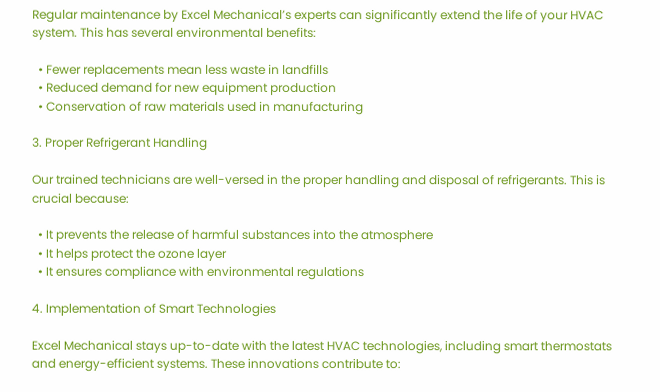Regular maintenance by Excel Mechanical’s experts can significantly extend the life of your HVAC system. This has several environmental benefits:

  • Fewer replacements mean less waste in landfills
  • Reduced demand for new equipment production
  • Conservation of raw materials used in manufacturing

3. Proper Refrigerant Handling

Our trained technicians are well-versed in the proper handling and disposal of refrigerants. This is crucial because:

  • It prevents the release of harmful substances into the atmosphere
  • It helps protect the ozone layer
  • It ensures compliance with environmental regulations

4. Implementation of Smart Technologies

Excel Mechanical stays up-to-date with the latest HVAC technologies, including smart thermostats and energy-efficient systems. These innovations contribute to: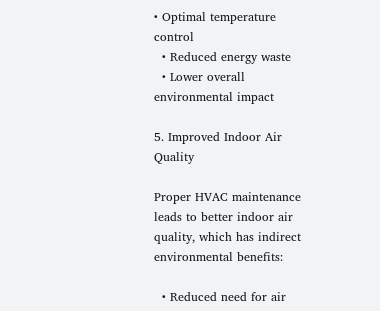• Optimal temperature control
  • Reduced energy waste
  • Lower overall environmental impact

5. Improved Indoor Air Quality

Proper HVAC maintenance leads to better indoor air quality, which has indirect environmental benefits:

  • Reduced need for air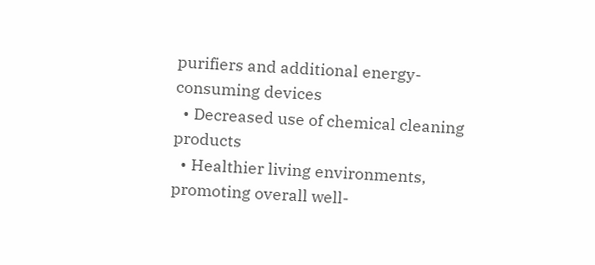purifiers and additional energy-consuming devices
  • Decreased use of chemical cleaning products
  • Healthier living environments, promoting overall well-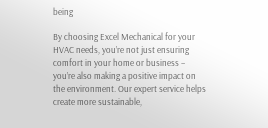being

By choosing Excel Mechanical for your HVAC needs, you’re not just ensuring comfort in your home or business – you’re also making a positive impact on the environment. Our expert service helps create more sustainable,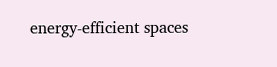energy-efficient spaces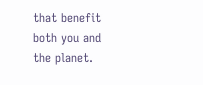that benefit both you and the planet.